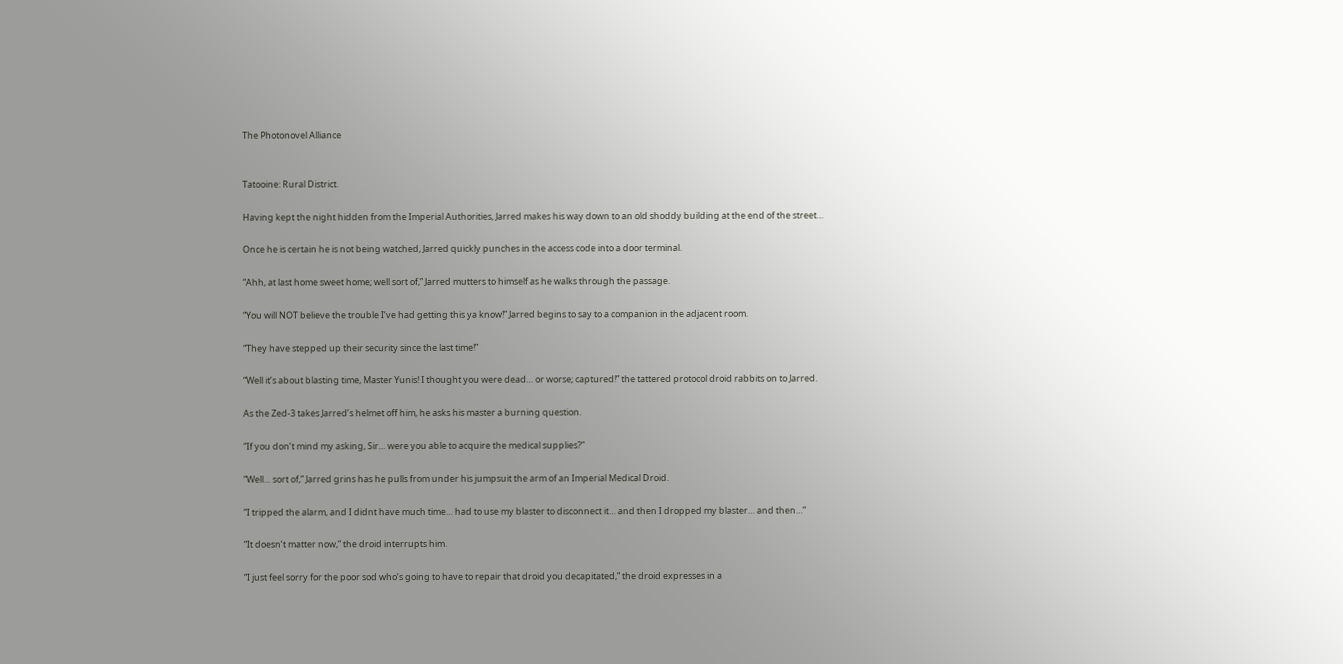The Photonovel Alliance


Tatooine: Rural District.

Having kept the night hidden from the Imperial Authorities, Jarred makes his way down to an old shoddy building at the end of the street…

Once he is certain he is not being watched, Jarred quickly punches in the access code into a door terminal.

“Ahh, at last home sweet home; well sort of,” Jarred mutters to himself as he walks through the passage.

“You will NOT believe the trouble I’ve had getting this ya know!” Jarred begins to say to a companion in the adjacent room.

“They have stepped up their security since the last time!”

“Well it’s about blasting time, Master Yunis! I thought you were dead… or worse; captured!” the tattered protocol droid rabbits on to Jarred.

As the Zed-3 takes Jarred’s helmet off him, he asks his master a burning question.

“If you don’t mind my asking, Sir… were you able to acquire the medical supplies?”

“Well… sort of,” Jarred grins has he pulls from under his jumpsuit the arm of an Imperial Medical Droid.

“I tripped the alarm, and I didnt have much time… had to use my blaster to disconnect it… and then I dropped my blaster… and then…”

“It doesn’t matter now,” the droid interrupts him.

“I just feel sorry for the poor sod who’s going to have to repair that droid you decapitated,” the droid expresses in a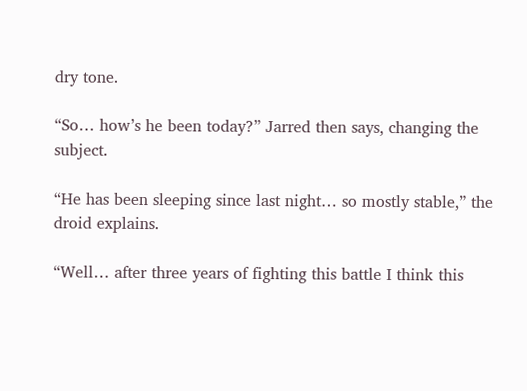dry tone.

“So… how’s he been today?” Jarred then says, changing the subject.

“He has been sleeping since last night… so mostly stable,” the droid explains.

“Well… after three years of fighting this battle I think this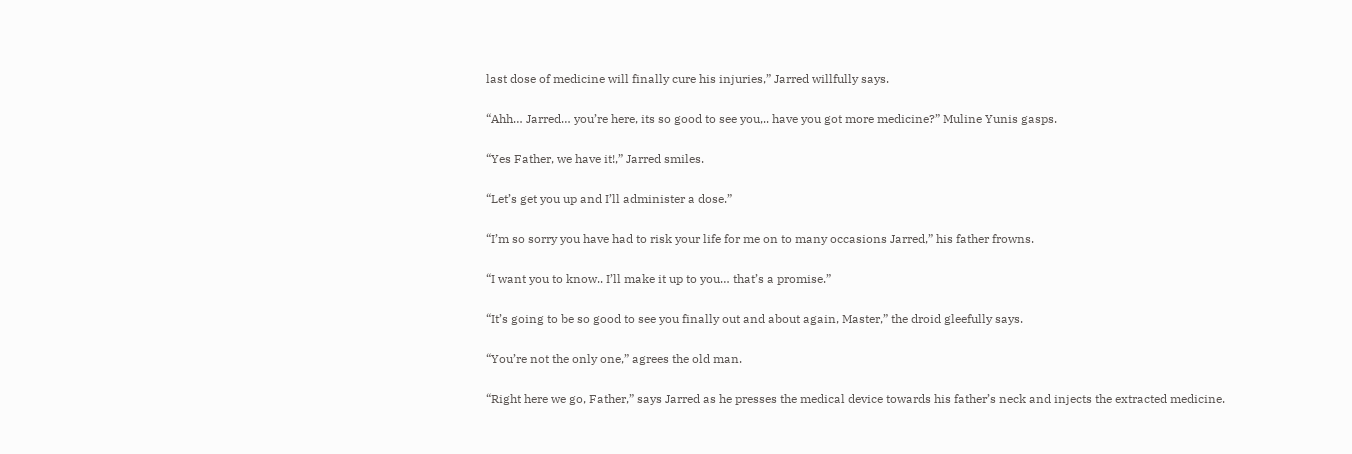last dose of medicine will finally cure his injuries,” Jarred willfully says.

“Ahh… Jarred… you’re here, its so good to see you,.. have you got more medicine?” Muline Yunis gasps.

“Yes Father, we have it!,” Jarred smiles.

“Let’s get you up and I’ll administer a dose.”

“I’m so sorry you have had to risk your life for me on to many occasions Jarred,” his father frowns.

“I want you to know.. I’ll make it up to you… that’s a promise.”

“It’s going to be so good to see you finally out and about again, Master,” the droid gleefully says.

“You’re not the only one,” agrees the old man.

“Right here we go, Father,” says Jarred as he presses the medical device towards his father’s neck and injects the extracted medicine.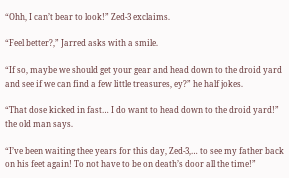“Ohh, I can’t bear to look!” Zed-3 exclaims.

“Feel better?,” Jarred asks with a smile.

“If so, maybe we should get your gear and head down to the droid yard and see if we can find a few little treasures, ey?” he half jokes.

“That dose kicked in fast… I do want to head down to the droid yard!” the old man says.

“I’ve been waiting thee years for this day, Zed-3,… to see my father back on his feet again! To not have to be on death’s door all the time!”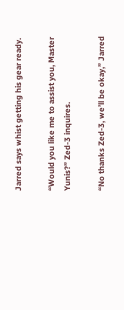Jarred says whist getting his gear ready.

“Would you like me to assist you, Master Yunis?” Zed-3 inquires.

“No thanks Zed-3, we’ll be okay,” Jarred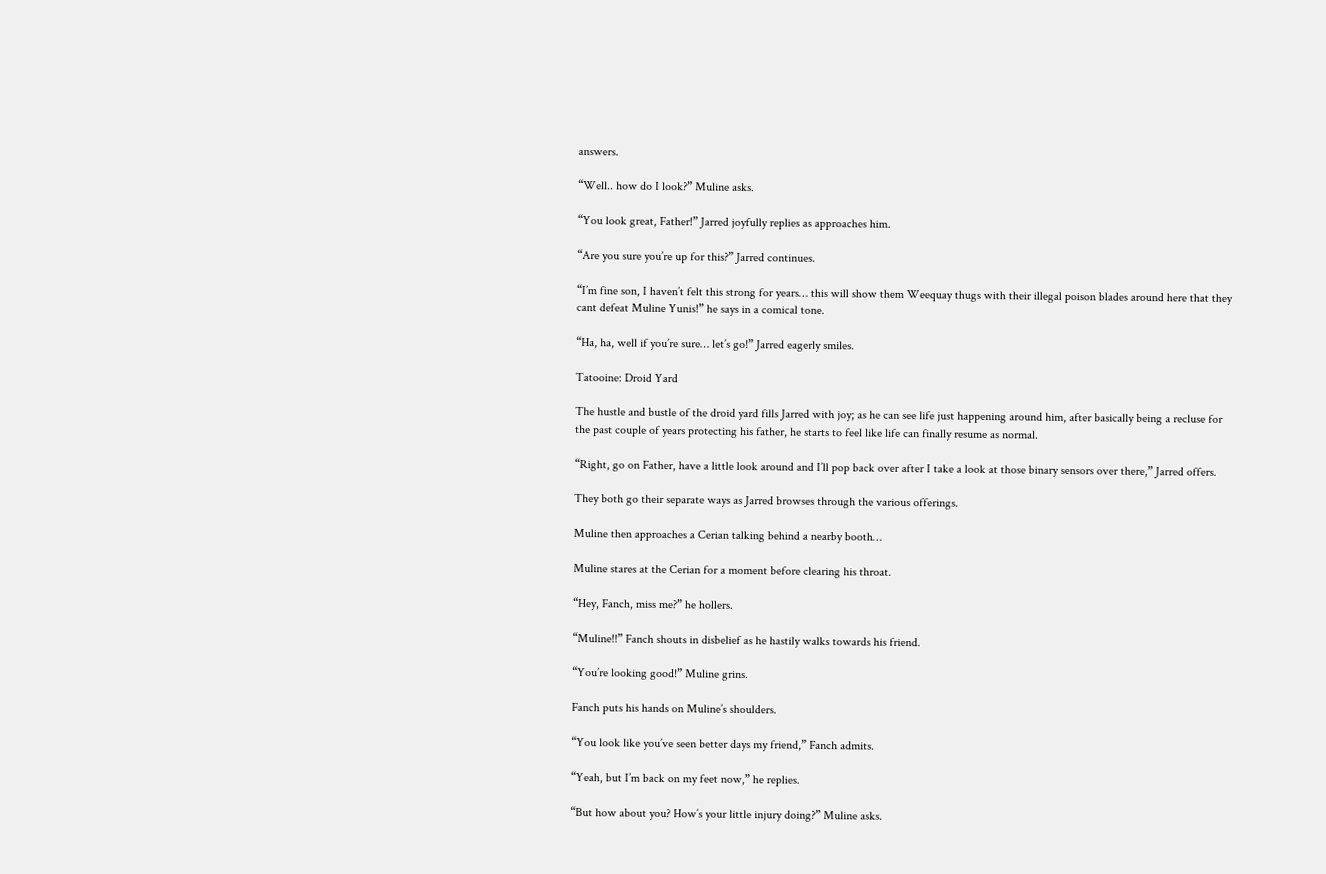answers.

“Well.. how do I look?” Muline asks.

“You look great, Father!” Jarred joyfully replies as approaches him.

“Are you sure you’re up for this?” Jarred continues.

“I’m fine son, I haven’t felt this strong for years… this will show them Weequay thugs with their illegal poison blades around here that they cant defeat Muline Yunis!” he says in a comical tone.

“Ha, ha, well if you’re sure… let’s go!” Jarred eagerly smiles.

Tatooine: Droid Yard

The hustle and bustle of the droid yard fills Jarred with joy; as he can see life just happening around him, after basically being a recluse for the past couple of years protecting his father, he starts to feel like life can finally resume as normal.

“Right, go on Father, have a little look around and I’ll pop back over after I take a look at those binary sensors over there,” Jarred offers.

They both go their separate ways as Jarred browses through the various offerings.

Muline then approaches a Cerian talking behind a nearby booth…

Muline stares at the Cerian for a moment before clearing his throat.

“Hey, Fanch, miss me?” he hollers.

“Muline!!” Fanch shouts in disbelief as he hastily walks towards his friend.

“You’re looking good!” Muline grins.

Fanch puts his hands on Muline’s shoulders.

“You look like you’ve seen better days my friend,” Fanch admits.

“Yeah, but I’m back on my feet now,” he replies.

“But how about you? How’s your little injury doing?” Muline asks.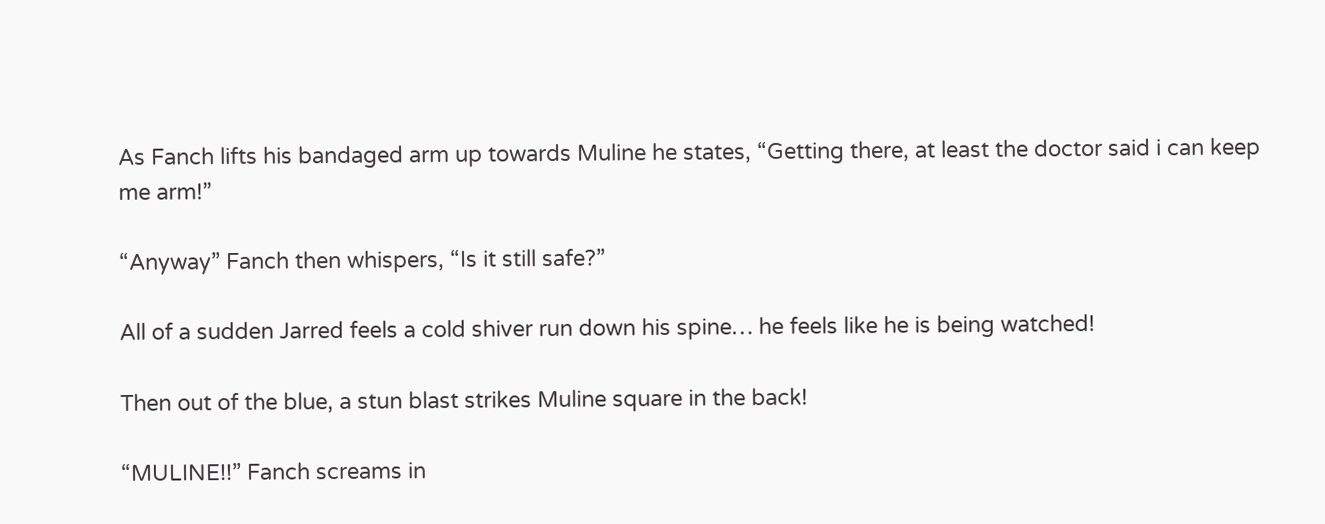As Fanch lifts his bandaged arm up towards Muline he states, “Getting there, at least the doctor said i can keep me arm!”

“Anyway” Fanch then whispers, “Is it still safe?”

All of a sudden Jarred feels a cold shiver run down his spine… he feels like he is being watched!

Then out of the blue, a stun blast strikes Muline square in the back!

“MULINE!!” Fanch screams in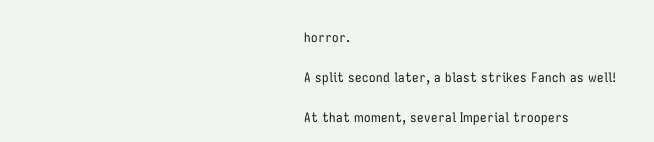horror.

A split second later, a blast strikes Fanch as well!

At that moment, several Imperial troopers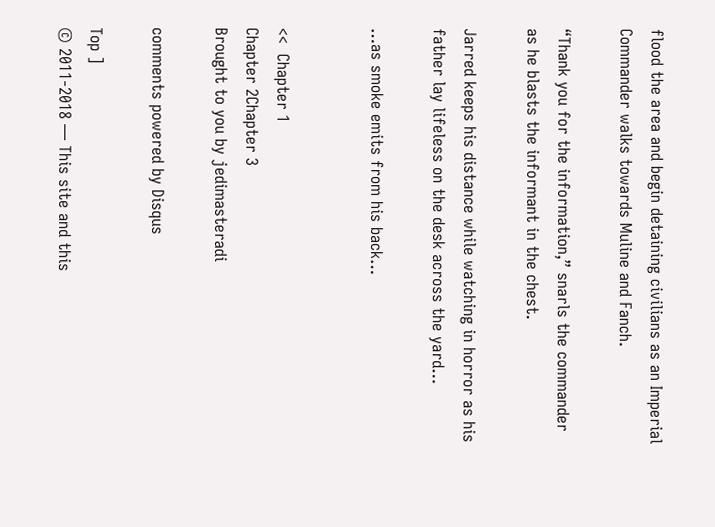flood the area and begin detaining civilians as an Imperial Commander walks towards Muline and Fanch.

“Thank you for the information,” snarls the commander as he blasts the informant in the chest.

Jarred keeps his distance while watching in horror as his father lay lifeless on the desk across the yard…

…as smoke emits from his back…


<<  Chapter 1
Chapter 2Chapter 3
Brought to you by jedimasteradi

comments powered by Disqus

Top ]
© 2011-2018 — This site and this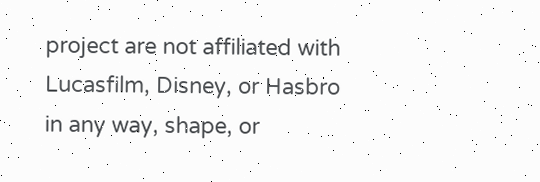project are not affiliated with Lucasfilm, Disney, or Hasbro in any way, shape, or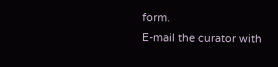form.
E-mail the curator with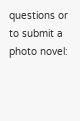questions or to submit a photo novel: